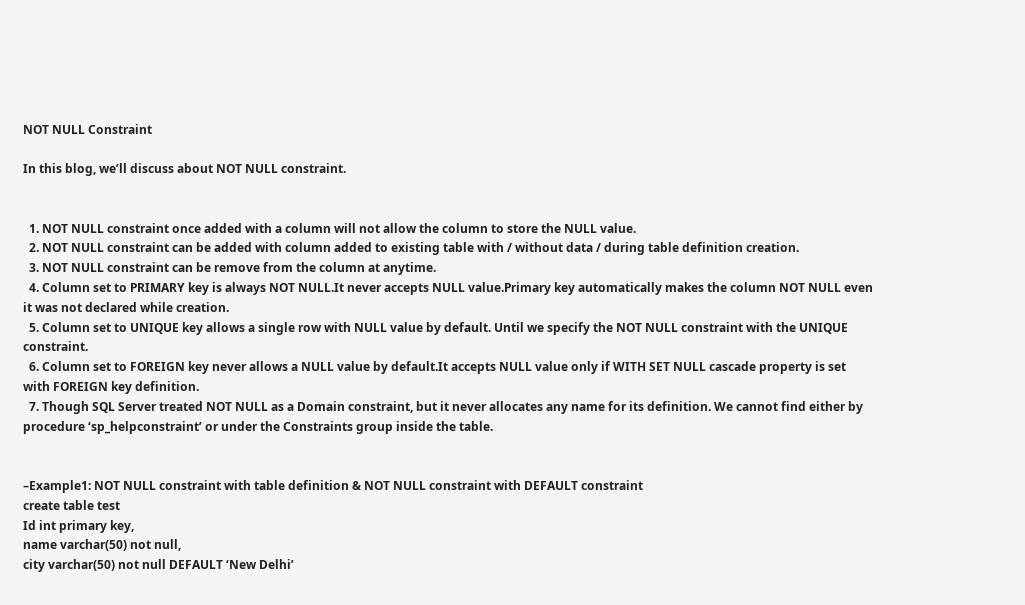NOT NULL Constraint

In this blog, we’ll discuss about NOT NULL constraint.


  1. NOT NULL constraint once added with a column will not allow the column to store the NULL value.
  2. NOT NULL constraint can be added with column added to existing table with / without data / during table definition creation.
  3. NOT NULL constraint can be remove from the column at anytime.
  4. Column set to PRIMARY key is always NOT NULL.It never accepts NULL value.Primary key automatically makes the column NOT NULL even it was not declared while creation.
  5. Column set to UNIQUE key allows a single row with NULL value by default. Until we specify the NOT NULL constraint with the UNIQUE constraint.
  6. Column set to FOREIGN key never allows a NULL value by default.It accepts NULL value only if WITH SET NULL cascade property is set with FOREIGN key definition.
  7. Though SQL Server treated NOT NULL as a Domain constraint, but it never allocates any name for its definition. We cannot find either by procedure ‘sp_helpconstraint’ or under the Constraints group inside the table.


–Example1: NOT NULL constraint with table definition & NOT NULL constraint with DEFAULT constraint
create table test
Id int primary key,
name varchar(50) not null,
city varchar(50) not null DEFAULT ‘New Delhi’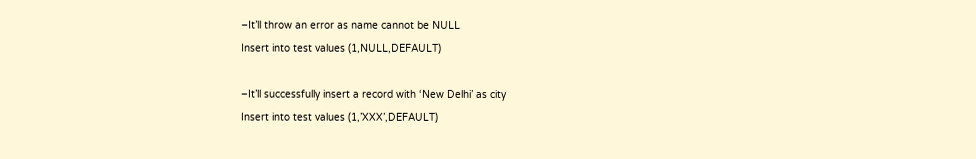–It’ll throw an error as name cannot be NULL
Insert into test values (1,NULL,DEFAULT)

–It’ll successfully insert a record with ‘New Delhi’ as city
Insert into test values (1,’XXX’,DEFAULT)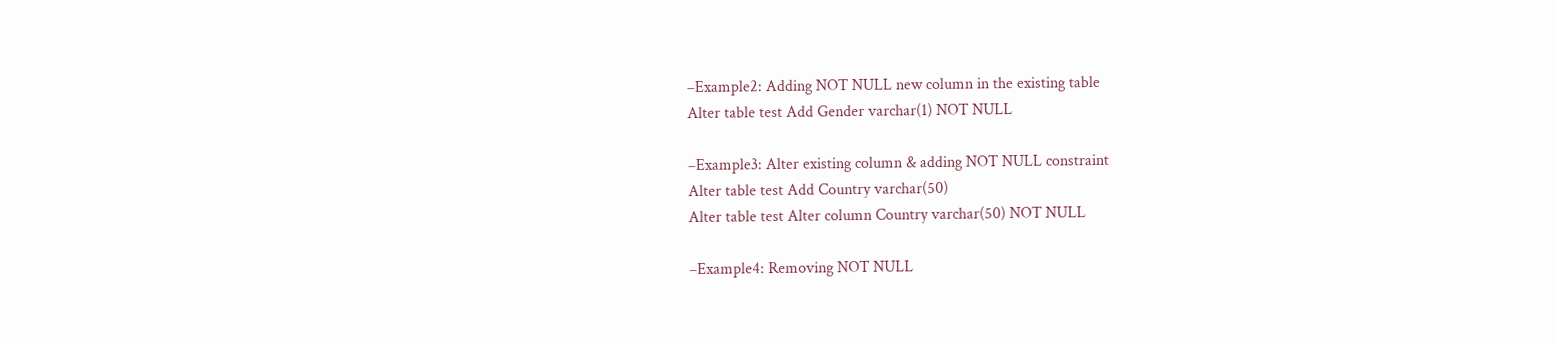–Example2: Adding NOT NULL new column in the existing table
Alter table test Add Gender varchar(1) NOT NULL

–Example3: Alter existing column & adding NOT NULL constraint
Alter table test Add Country varchar(50)
Alter table test Alter column Country varchar(50) NOT NULL

–Example4: Removing NOT NULL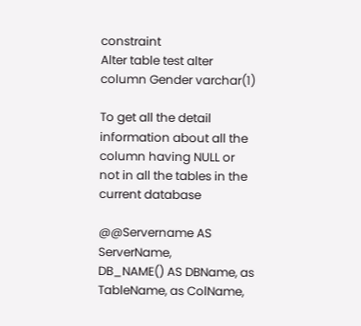constraint
Alter table test alter column Gender varchar(1)

To get all the detail information about all the column having NULL or not in all the tables in the current database

@@Servername AS ServerName,
DB_NAME() AS DBName, as TableName, as ColName,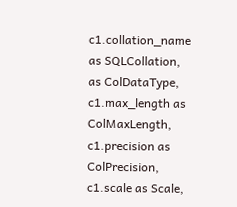c1.collation_name as SQLCollation, as ColDataType,
c1.max_length as ColMaxLength,
c1.precision as ColPrecision,
c1.scale as Scale,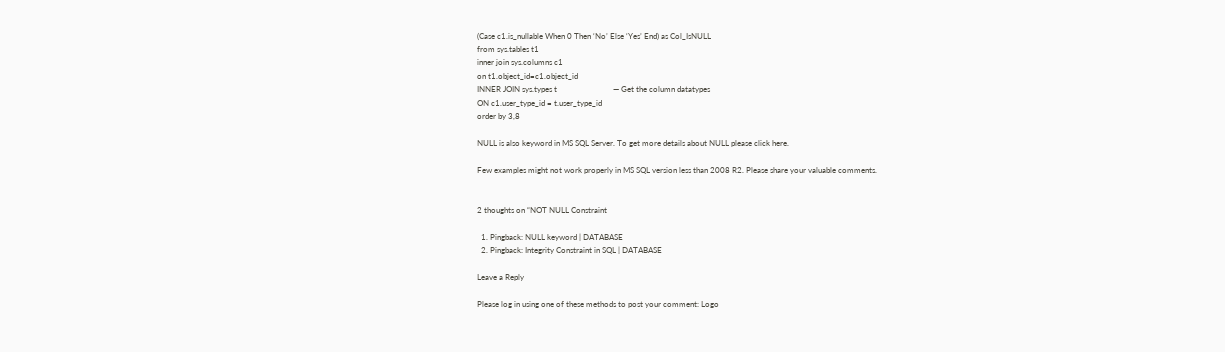(Case c1.is_nullable When 0 Then ‘No’ Else ‘Yes’ End) as Col_IsNULL
from sys.tables t1
inner join sys.columns c1
on t1.object_id=c1.object_id
INNER JOIN sys.types t                            — Get the column datatypes
ON c1.user_type_id = t.user_type_id
order by 3,8

NULL is also keyword in MS SQL Server. To get more details about NULL please click here.

Few examples might not work properly in MS SQL version less than 2008 R2. Please share your valuable comments.


2 thoughts on “NOT NULL Constraint

  1. Pingback: NULL keyword | DATABASE
  2. Pingback: Integrity Constraint in SQL | DATABASE

Leave a Reply

Please log in using one of these methods to post your comment: Logo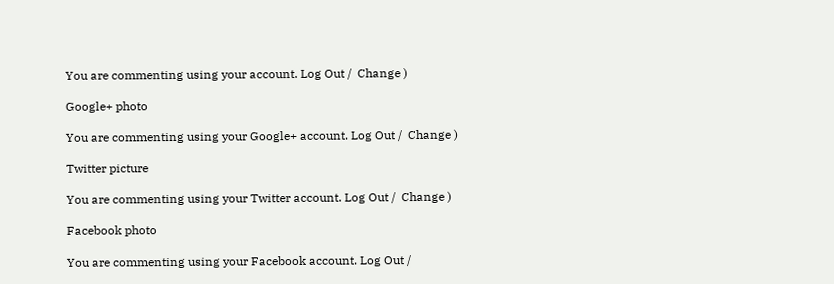You are commenting using your account. Log Out /  Change )

Google+ photo

You are commenting using your Google+ account. Log Out /  Change )

Twitter picture

You are commenting using your Twitter account. Log Out /  Change )

Facebook photo

You are commenting using your Facebook account. Log Out /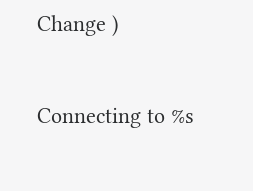Change )


Connecting to %s